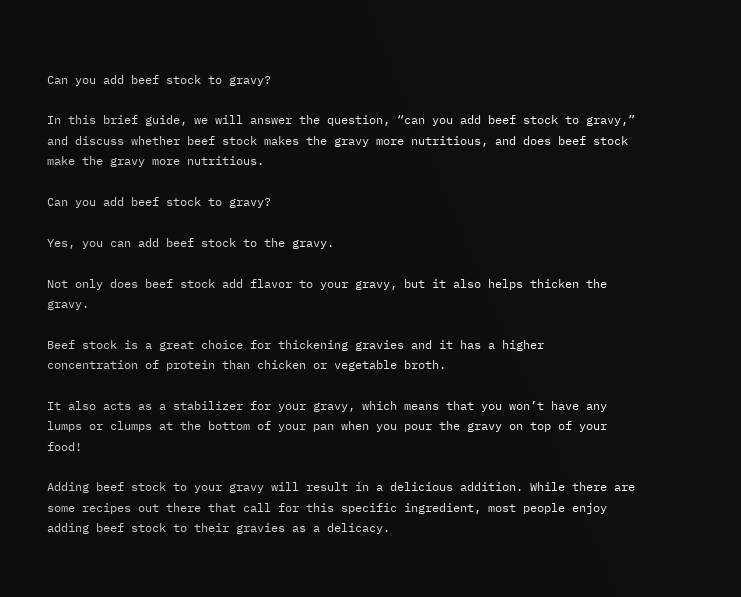Can you add beef stock to gravy?

In this brief guide, we will answer the question, “can you add beef stock to gravy,” and discuss whether beef stock makes the gravy more nutritious, and does beef stock make the gravy more nutritious.

Can you add beef stock to gravy?

Yes, you can add beef stock to the gravy.

Not only does beef stock add flavor to your gravy, but it also helps thicken the gravy.

Beef stock is a great choice for thickening gravies and it has a higher concentration of protein than chicken or vegetable broth.

It also acts as a stabilizer for your gravy, which means that you won’t have any lumps or clumps at the bottom of your pan when you pour the gravy on top of your food!

Adding beef stock to your gravy will result in a delicious addition. While there are some recipes out there that call for this specific ingredient, most people enjoy adding beef stock to their gravies as a delicacy.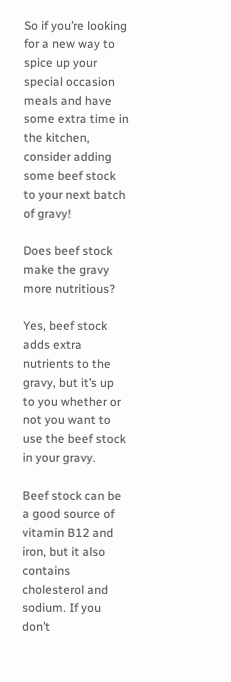So if you’re looking for a new way to spice up your special occasion meals and have some extra time in the kitchen, consider adding some beef stock to your next batch of gravy!

Does beef stock make the gravy more nutritious?

Yes, beef stock adds extra nutrients to the gravy, but it’s up to you whether or not you want to use the beef stock in your gravy.

Beef stock can be a good source of vitamin B12 and iron, but it also contains cholesterol and sodium. If you don’t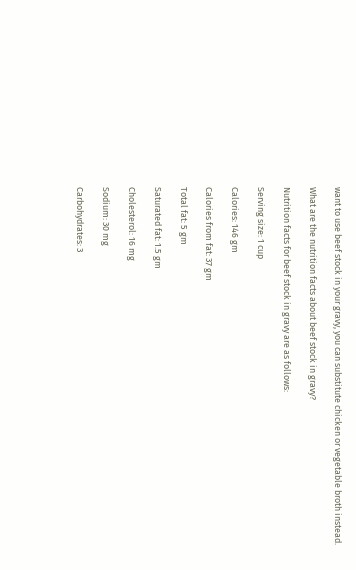want to use beef stock in your gravy, you can substitute chicken or vegetable broth instead.

What are the nutrition facts about beef stock in gravy?

Nutrition facts for beef stock in gravy are as follows:

Serving size: 1 cup

Calories: 146 gm

Calories from fat: 37 gm

Total fat: 5 gm

Saturated fat: 1.5 gm

Cholesterol: 16 mg

Sodium: 30 mg

Carbohydrates: 3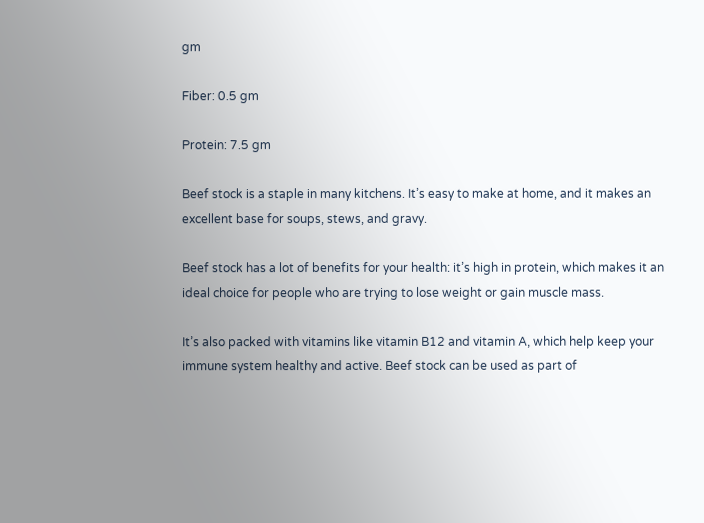gm

Fiber: 0.5 gm

Protein: 7.5 gm

Beef stock is a staple in many kitchens. It’s easy to make at home, and it makes an excellent base for soups, stews, and gravy.

Beef stock has a lot of benefits for your health: it’s high in protein, which makes it an ideal choice for people who are trying to lose weight or gain muscle mass.

It’s also packed with vitamins like vitamin B12 and vitamin A, which help keep your immune system healthy and active. Beef stock can be used as part of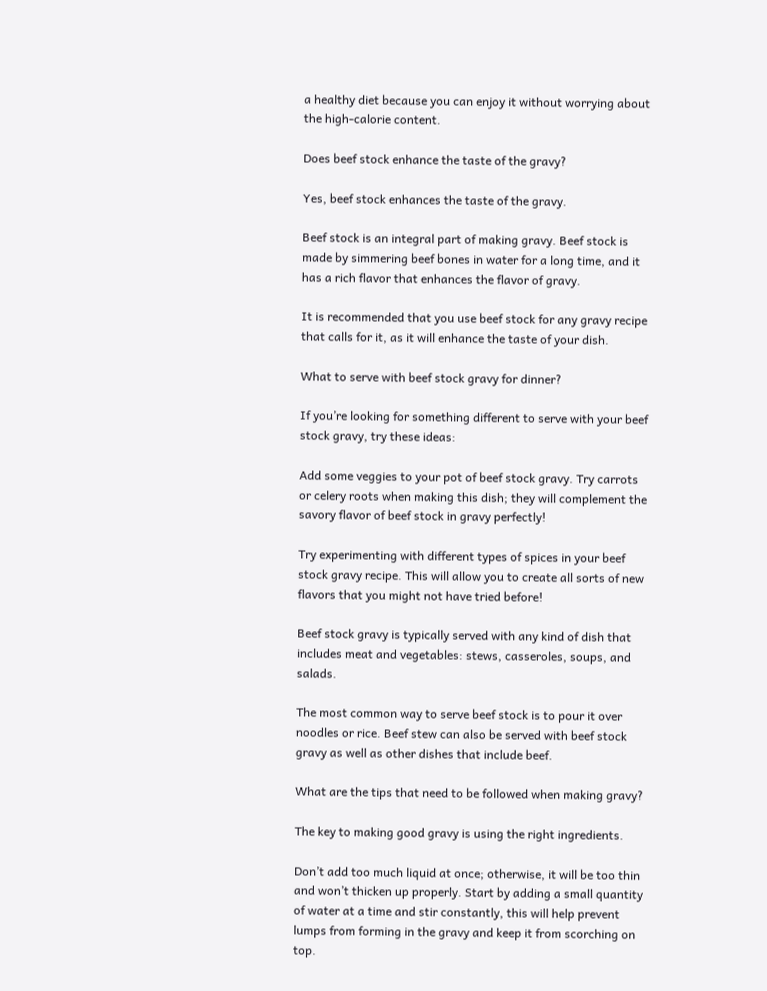a healthy diet because you can enjoy it without worrying about the high-calorie content.

Does beef stock enhance the taste of the gravy?

Yes, beef stock enhances the taste of the gravy.

Beef stock is an integral part of making gravy. Beef stock is made by simmering beef bones in water for a long time, and it has a rich flavor that enhances the flavor of gravy.

It is recommended that you use beef stock for any gravy recipe that calls for it, as it will enhance the taste of your dish.

What to serve with beef stock gravy for dinner?

If you’re looking for something different to serve with your beef stock gravy, try these ideas:

Add some veggies to your pot of beef stock gravy. Try carrots or celery roots when making this dish; they will complement the savory flavor of beef stock in gravy perfectly!

Try experimenting with different types of spices in your beef stock gravy recipe. This will allow you to create all sorts of new flavors that you might not have tried before!

Beef stock gravy is typically served with any kind of dish that includes meat and vegetables: stews, casseroles, soups, and salads.

The most common way to serve beef stock is to pour it over noodles or rice. Beef stew can also be served with beef stock gravy as well as other dishes that include beef.

What are the tips that need to be followed when making gravy?

The key to making good gravy is using the right ingredients.

Don’t add too much liquid at once; otherwise, it will be too thin and won’t thicken up properly. Start by adding a small quantity of water at a time and stir constantly, this will help prevent lumps from forming in the gravy and keep it from scorching on top.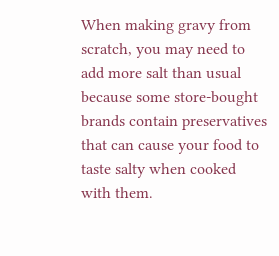When making gravy from scratch, you may need to add more salt than usual because some store-bought brands contain preservatives that can cause your food to taste salty when cooked with them.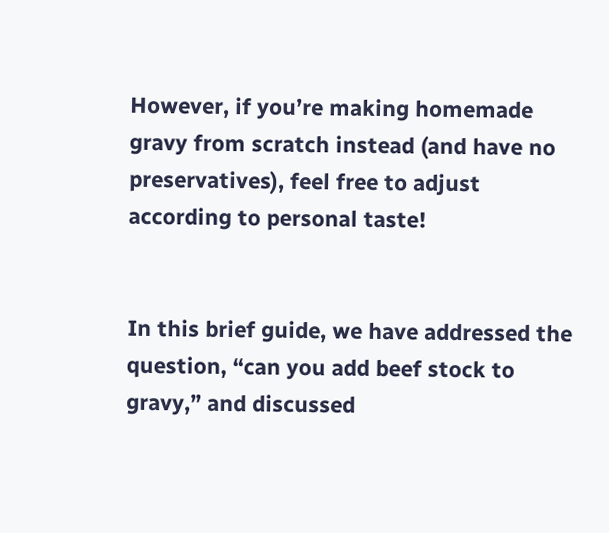However, if you’re making homemade gravy from scratch instead (and have no preservatives), feel free to adjust according to personal taste!


In this brief guide, we have addressed the question, “can you add beef stock to gravy,” and discussed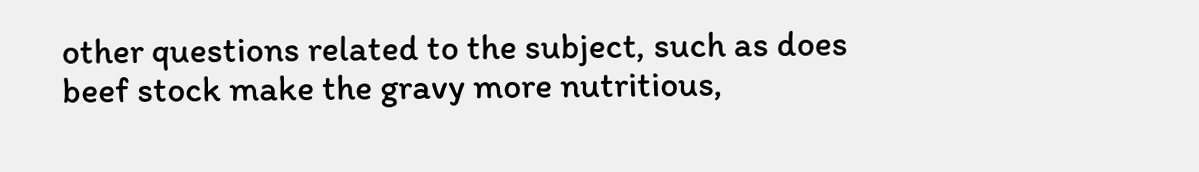other questions related to the subject, such as does beef stock make the gravy more nutritious,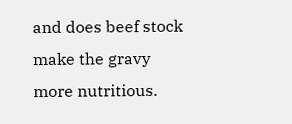and does beef stock make the gravy more nutritious.